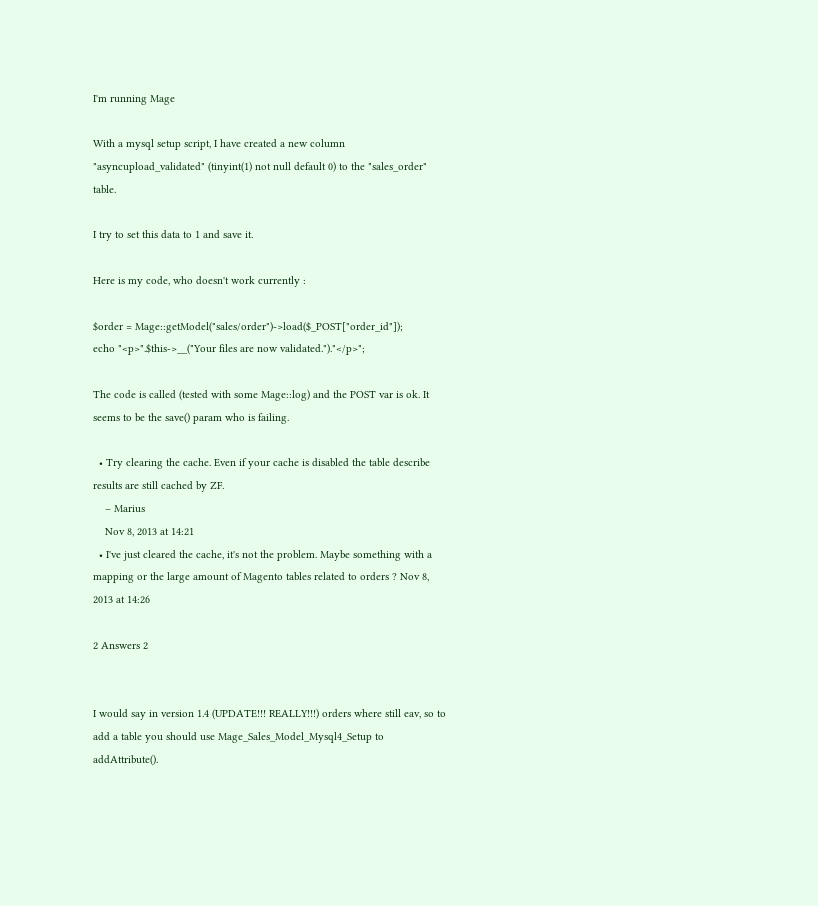I'm running Mage

With a mysql setup script, I have created a new column "asyncupload_validated" (tinyint(1) not null default 0) to the "sales_order" table.

I try to set this data to 1 and save it.

Here is my code, who doesn't work currently :

$order = Mage::getModel("sales/order")->load($_POST["order_id"]);
echo "<p>".$this->__("Your files are now validated.")."</p>";

The code is called (tested with some Mage::log) and the POST var is ok. It seems to be the save() param who is failing.

  • Try clearing the cache. Even if your cache is disabled the table describe results are still cached by ZF.
    – Marius
    Nov 8, 2013 at 14:21
  • I've just cleared the cache, it's not the problem. Maybe something with a mapping or the large amount of Magento tables related to orders ? Nov 8, 2013 at 14:26

2 Answers 2


I would say in version 1.4 (UPDATE!!! REALLY!!!) orders where still eav, so to add a table you should use Mage_Sales_Model_Mysql4_Setup to addAttribute().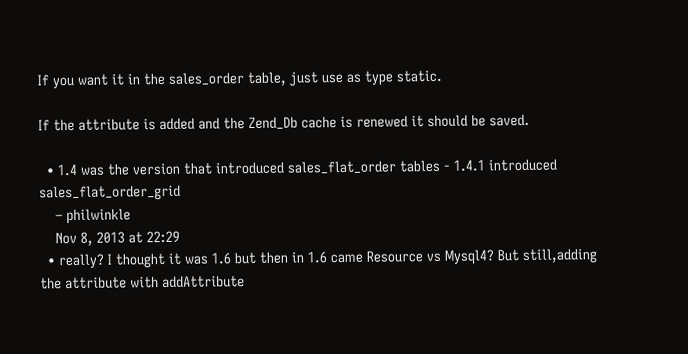If you want it in the sales_order table, just use as type static.

If the attribute is added and the Zend_Db cache is renewed it should be saved.

  • 1.4 was the version that introduced sales_flat_order tables - 1.4.1 introduced sales_flat_order_grid
    – philwinkle
    Nov 8, 2013 at 22:29
  • really? I thought it was 1.6 but then in 1.6 came Resource vs Mysql4? But still,adding the attribute with addAttribute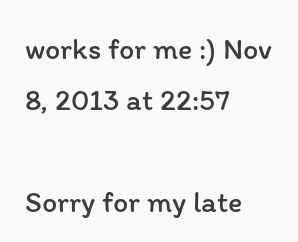works for me :) Nov 8, 2013 at 22:57

Sorry for my late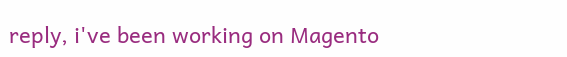reply, i've been working on Magento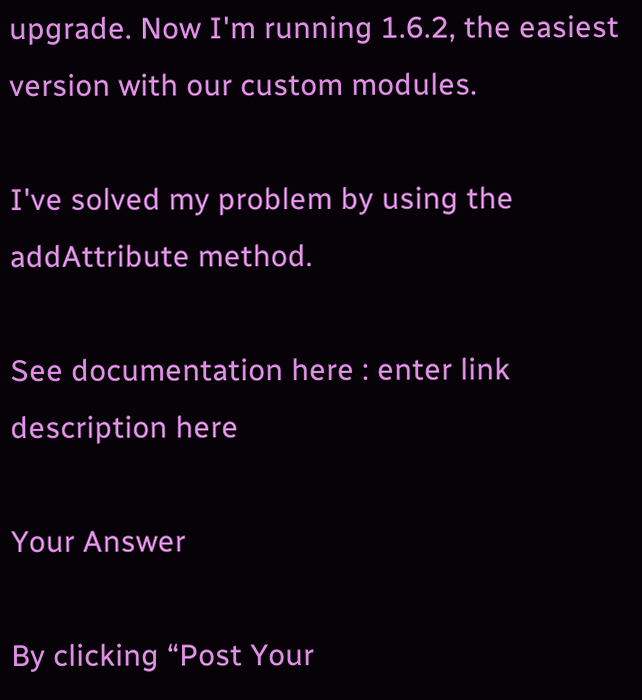upgrade. Now I'm running 1.6.2, the easiest version with our custom modules.

I've solved my problem by using the addAttribute method.

See documentation here : enter link description here

Your Answer

By clicking “Post Your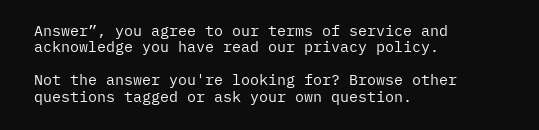Answer”, you agree to our terms of service and acknowledge you have read our privacy policy.

Not the answer you're looking for? Browse other questions tagged or ask your own question.